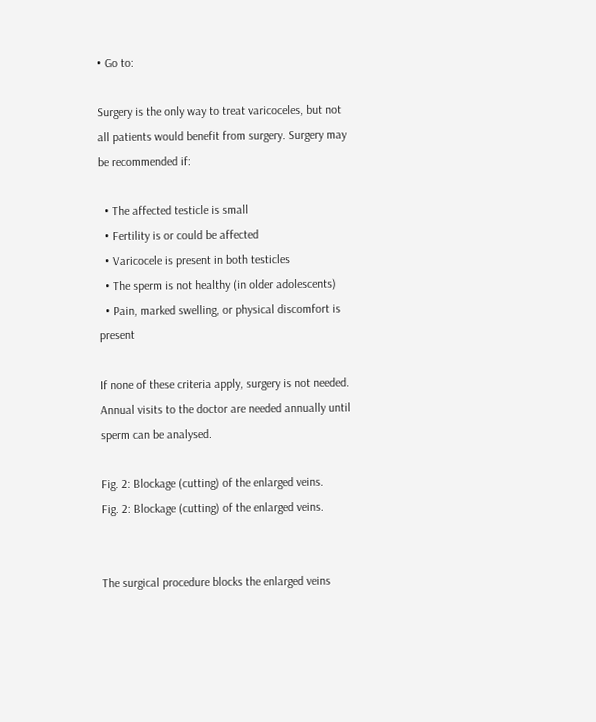• Go to:

Surgery is the only way to treat varicoceles, but not all patients would benefit from surgery. Surgery may be recommended if:

  • The affected testicle is small
  • Fertility is or could be affected
  • Varicocele is present in both testicles
  • The sperm is not healthy (in older adolescents)
  • Pain, marked swelling, or physical discomfort is present

If none of these criteria apply, surgery is not needed. Annual visits to the doctor are needed annually until sperm can be analysed.

Fig. 2: Blockage (cutting) of the enlarged veins.
Fig. 2: Blockage (cutting) of the enlarged veins.


The surgical procedure blocks the enlarged veins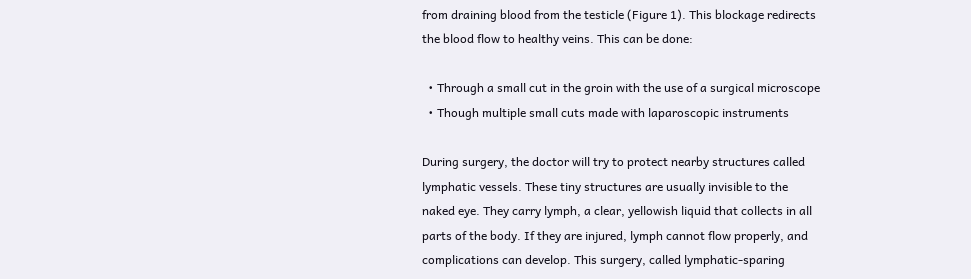from draining blood from the testicle (Figure 1). This blockage redirects the blood flow to healthy veins. This can be done:

  • Through a small cut in the groin with the use of a surgical microscope
  • Though multiple small cuts made with laparoscopic instruments

During surgery, the doctor will try to protect nearby structures called lymphatic vessels. These tiny structures are usually invisible to the naked eye. They carry lymph, a clear, yellowish liquid that collects in all parts of the body. If they are injured, lymph cannot flow properly, and complications can develop. This surgery, called lymphatic-sparing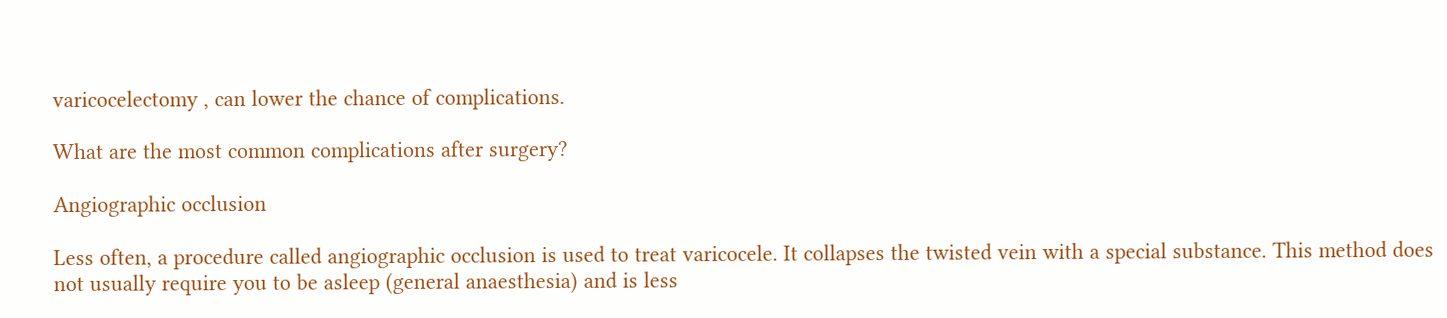varicocelectomy , can lower the chance of complications.

What are the most common complications after surgery?

Angiographic occlusion

Less often, a procedure called angiographic occlusion is used to treat varicocele. It collapses the twisted vein with a special substance. This method does not usually require you to be asleep (general anaesthesia) and is less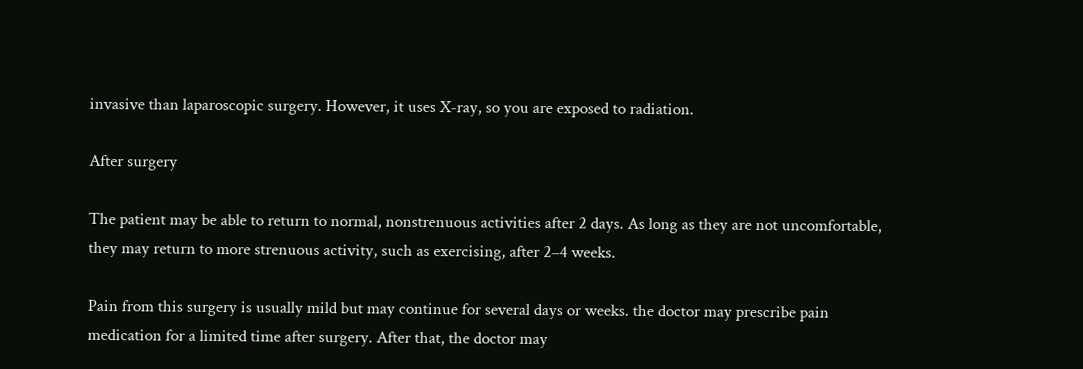invasive than laparoscopic surgery. However, it uses X-ray, so you are exposed to radiation.

After surgery

The patient may be able to return to normal, nonstrenuous activities after 2 days. As long as they are not uncomfortable, they may return to more strenuous activity, such as exercising, after 2–4 weeks.

Pain from this surgery is usually mild but may continue for several days or weeks. the doctor may prescribe pain medication for a limited time after surgery. After that, the doctor may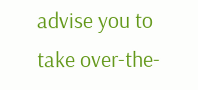advise you to take over-the-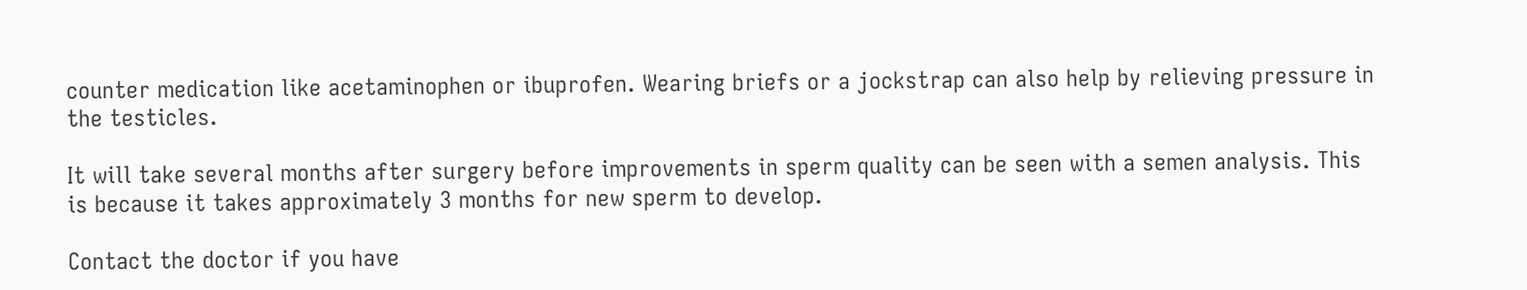counter medication like acetaminophen or ibuprofen. Wearing briefs or a jockstrap can also help by relieving pressure in the testicles.

It will take several months after surgery before improvements in sperm quality can be seen with a semen analysis. This is because it takes approximately 3 months for new sperm to develop.

Contact the doctor if you have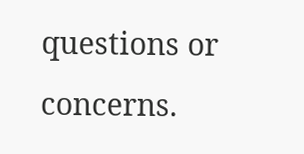questions or concerns.